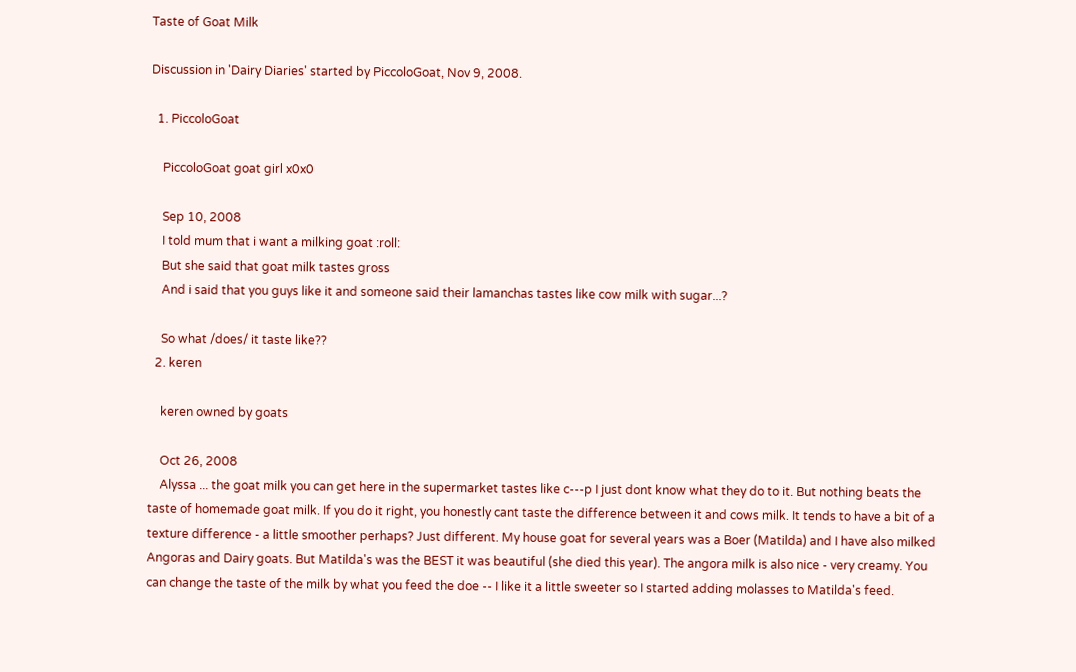Taste of Goat Milk

Discussion in 'Dairy Diaries' started by PiccoloGoat, Nov 9, 2008.

  1. PiccoloGoat

    PiccoloGoat goat girl x0x0

    Sep 10, 2008
    I told mum that i want a milking goat :roll:
    But she said that goat milk tastes gross
    And i said that you guys like it and someone said their lamanchas tastes like cow milk with sugar...?

    So what /does/ it taste like??
  2. keren

    keren owned by goats

    Oct 26, 2008
    Alyssa ... the goat milk you can get here in the supermarket tastes like c---p I just dont know what they do to it. But nothing beats the taste of homemade goat milk. If you do it right, you honestly cant taste the difference between it and cows milk. It tends to have a bit of a texture difference - a little smoother perhaps? Just different. My house goat for several years was a Boer (Matilda) and I have also milked Angoras and Dairy goats. But Matilda's was the BEST it was beautiful (she died this year). The angora milk is also nice - very creamy. You can change the taste of the milk by what you feed the doe -- I like it a little sweeter so I started adding molasses to Matilda's feed.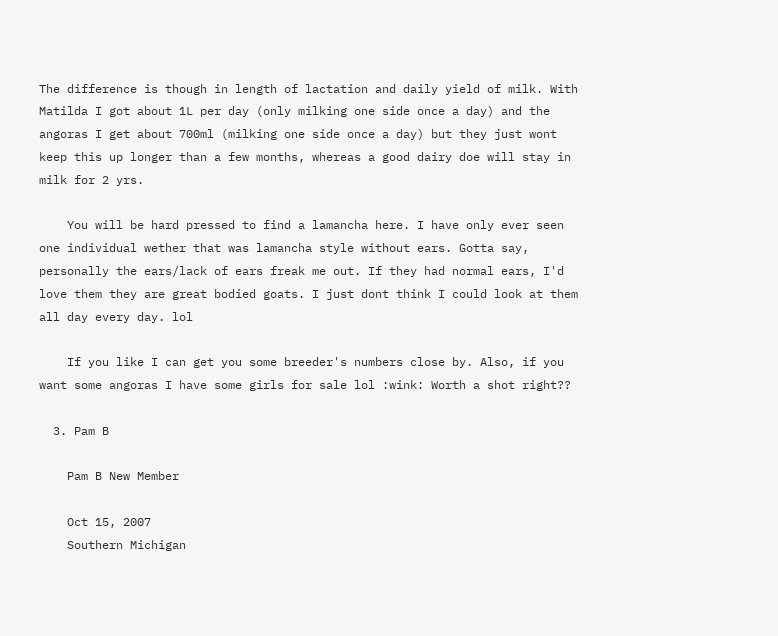The difference is though in length of lactation and daily yield of milk. With Matilda I got about 1L per day (only milking one side once a day) and the angoras I get about 700ml (milking one side once a day) but they just wont keep this up longer than a few months, whereas a good dairy doe will stay in milk for 2 yrs.

    You will be hard pressed to find a lamancha here. I have only ever seen one individual wether that was lamancha style without ears. Gotta say, personally the ears/lack of ears freak me out. If they had normal ears, I'd love them they are great bodied goats. I just dont think I could look at them all day every day. lol

    If you like I can get you some breeder's numbers close by. Also, if you want some angoras I have some girls for sale lol :wink: Worth a shot right??

  3. Pam B

    Pam B New Member

    Oct 15, 2007
    Southern Michigan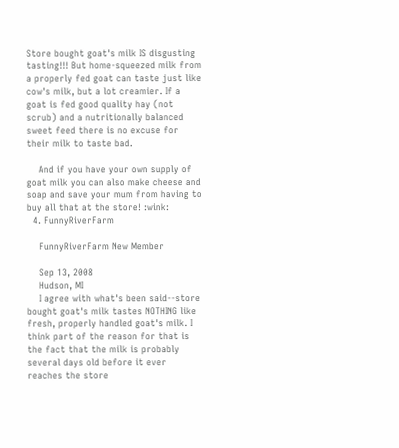Store bought goat's milk IS disgusting tasting!!! But home-squeezed milk from a properly fed goat can taste just like cow's milk, but a lot creamier. If a goat is fed good quality hay (not scrub) and a nutritionally balanced sweet feed there is no excuse for their milk to taste bad.

    And if you have your own supply of goat milk you can also make cheese and soap and save your mum from having to buy all that at the store! :wink:
  4. FunnyRiverFarm

    FunnyRiverFarm New Member

    Sep 13, 2008
    Hudson, MI
    I agree with what's been said--store bought goat's milk tastes NOTHING like fresh, properly handled goat's milk. I think part of the reason for that is the fact that the milk is probably several days old before it ever reaches the store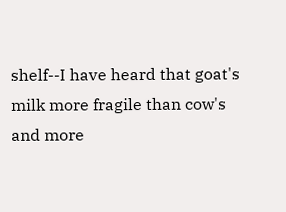shelf--I have heard that goat's milk more fragile than cow's and more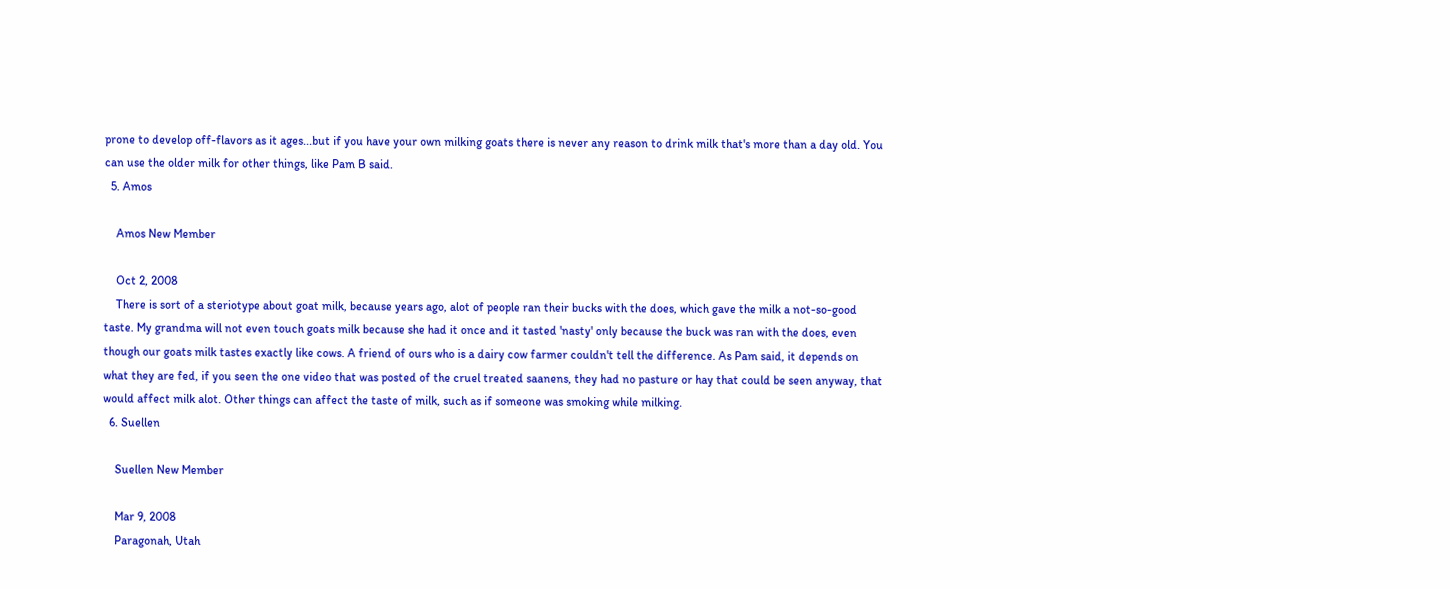prone to develop off-flavors as it ages...but if you have your own milking goats there is never any reason to drink milk that's more than a day old. You can use the older milk for other things, like Pam B said.
  5. Amos

    Amos New Member

    Oct 2, 2008
    There is sort of a steriotype about goat milk, because years ago, alot of people ran their bucks with the does, which gave the milk a not-so-good taste. My grandma will not even touch goats milk because she had it once and it tasted 'nasty' only because the buck was ran with the does, even though our goats milk tastes exactly like cows. A friend of ours who is a dairy cow farmer couldn't tell the difference. As Pam said, it depends on what they are fed, if you seen the one video that was posted of the cruel treated saanens, they had no pasture or hay that could be seen anyway, that would affect milk alot. Other things can affect the taste of milk, such as if someone was smoking while milking.
  6. Suellen

    Suellen New Member

    Mar 9, 2008
    Paragonah, Utah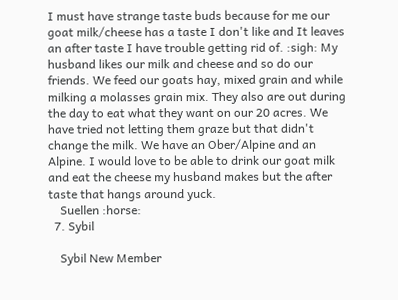I must have strange taste buds because for me our goat milk/cheese has a taste I don't like and It leaves an after taste I have trouble getting rid of. :sigh: My husband likes our milk and cheese and so do our friends. We feed our goats hay, mixed grain and while milking a molasses grain mix. They also are out during the day to eat what they want on our 20 acres. We have tried not letting them graze but that didn't change the milk. We have an Ober/Alpine and an Alpine. I would love to be able to drink our goat milk and eat the cheese my husband makes but the after taste that hangs around yuck.
    Suellen :horse:
  7. Sybil

    Sybil New Member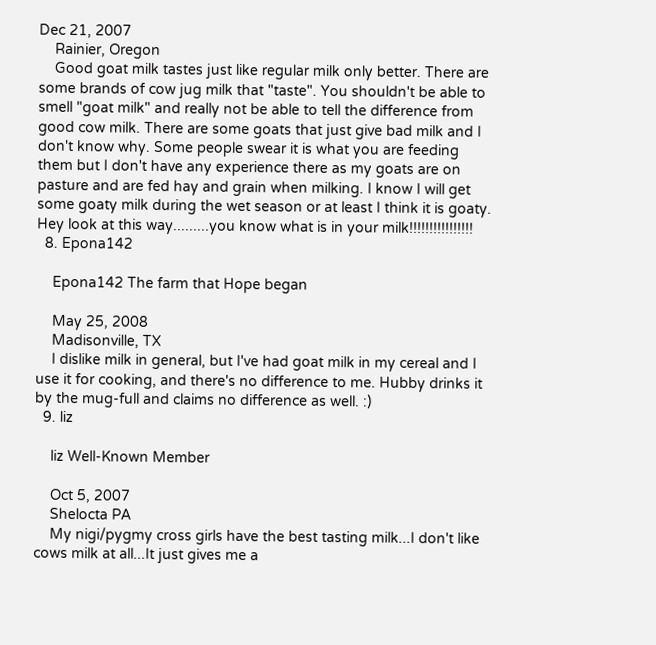Dec 21, 2007
    Rainier, Oregon
    Good goat milk tastes just like regular milk only better. There are some brands of cow jug milk that "taste". You shouldn't be able to smell "goat milk" and really not be able to tell the difference from good cow milk. There are some goats that just give bad milk and I don't know why. Some people swear it is what you are feeding them but I don't have any experience there as my goats are on pasture and are fed hay and grain when milking. I know I will get some goaty milk during the wet season or at least I think it is goaty. Hey look at this way.........you know what is in your milk!!!!!!!!!!!!!!!!
  8. Epona142

    Epona142 The farm that Hope began

    May 25, 2008
    Madisonville, TX
    I dislike milk in general, but I've had goat milk in my cereal and I use it for cooking, and there's no difference to me. Hubby drinks it by the mug-full and claims no difference as well. :)
  9. liz

    liz Well-Known Member

    Oct 5, 2007
    Shelocta PA
    My nigi/pygmy cross girls have the best tasting milk...I don't like cows milk at all...It just gives me a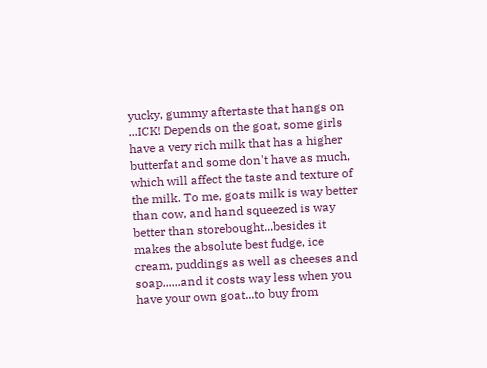yucky, gummy aftertaste that hangs on ...ICK! Depends on the goat, some girls have a very rich milk that has a higher butterfat and some don't have as much, which will affect the taste and texture of the milk. To me, goats milk is way better than cow, and hand squeezed is way better than storebought...besides it makes the absolute best fudge, ice cream, puddings as well as cheeses and soap......and it costs way less when you have your own goat...to buy from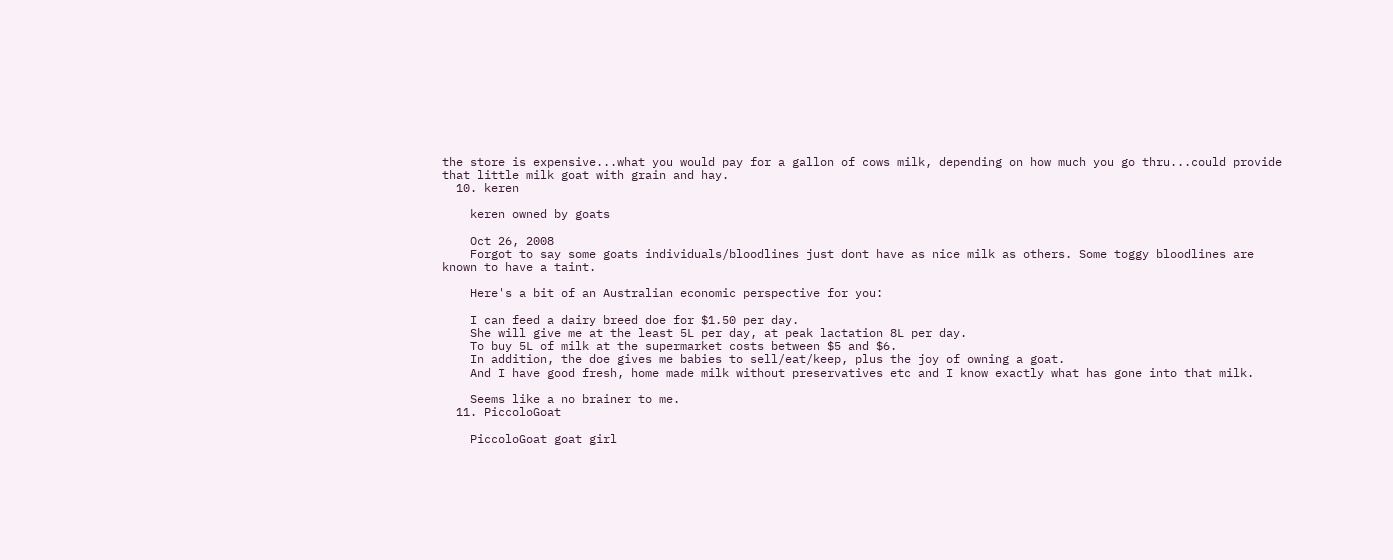the store is expensive...what you would pay for a gallon of cows milk, depending on how much you go thru...could provide that little milk goat with grain and hay.
  10. keren

    keren owned by goats

    Oct 26, 2008
    Forgot to say some goats individuals/bloodlines just dont have as nice milk as others. Some toggy bloodlines are known to have a taint.

    Here's a bit of an Australian economic perspective for you:

    I can feed a dairy breed doe for $1.50 per day.
    She will give me at the least 5L per day, at peak lactation 8L per day.
    To buy 5L of milk at the supermarket costs between $5 and $6.
    In addition, the doe gives me babies to sell/eat/keep, plus the joy of owning a goat.
    And I have good fresh, home made milk without preservatives etc and I know exactly what has gone into that milk.

    Seems like a no brainer to me.
  11. PiccoloGoat

    PiccoloGoat goat girl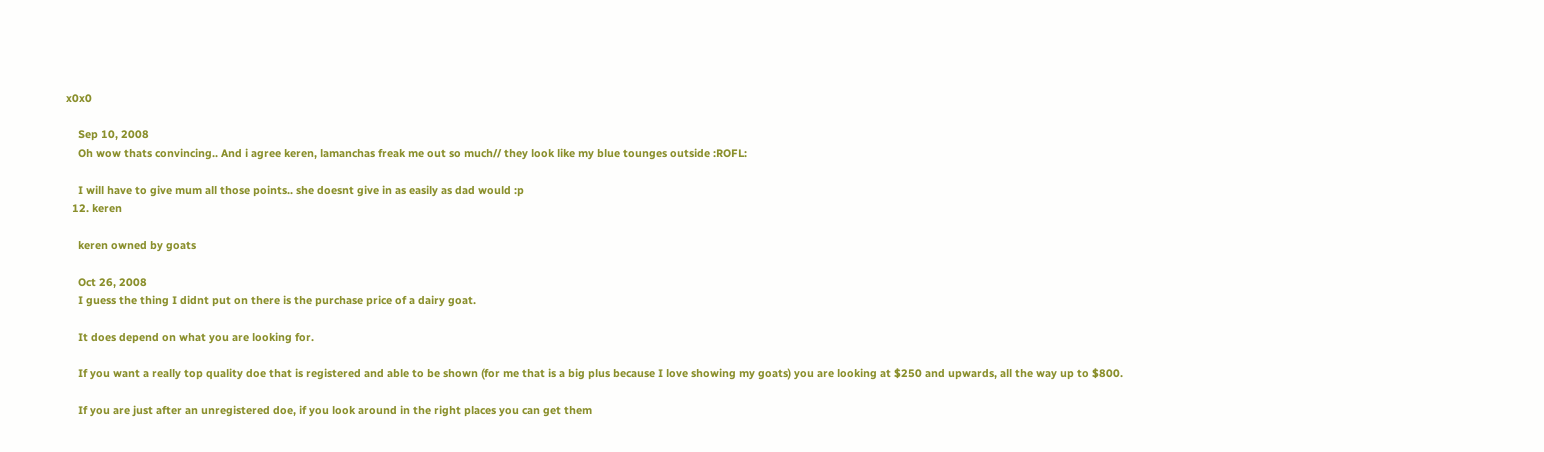x0x0

    Sep 10, 2008
    Oh wow thats convincing.. And i agree keren, lamanchas freak me out so much// they look like my blue tounges outside :ROFL:

    I will have to give mum all those points.. she doesnt give in as easily as dad would :p
  12. keren

    keren owned by goats

    Oct 26, 2008
    I guess the thing I didnt put on there is the purchase price of a dairy goat.

    It does depend on what you are looking for.

    If you want a really top quality doe that is registered and able to be shown (for me that is a big plus because I love showing my goats) you are looking at $250 and upwards, all the way up to $800.

    If you are just after an unregistered doe, if you look around in the right places you can get them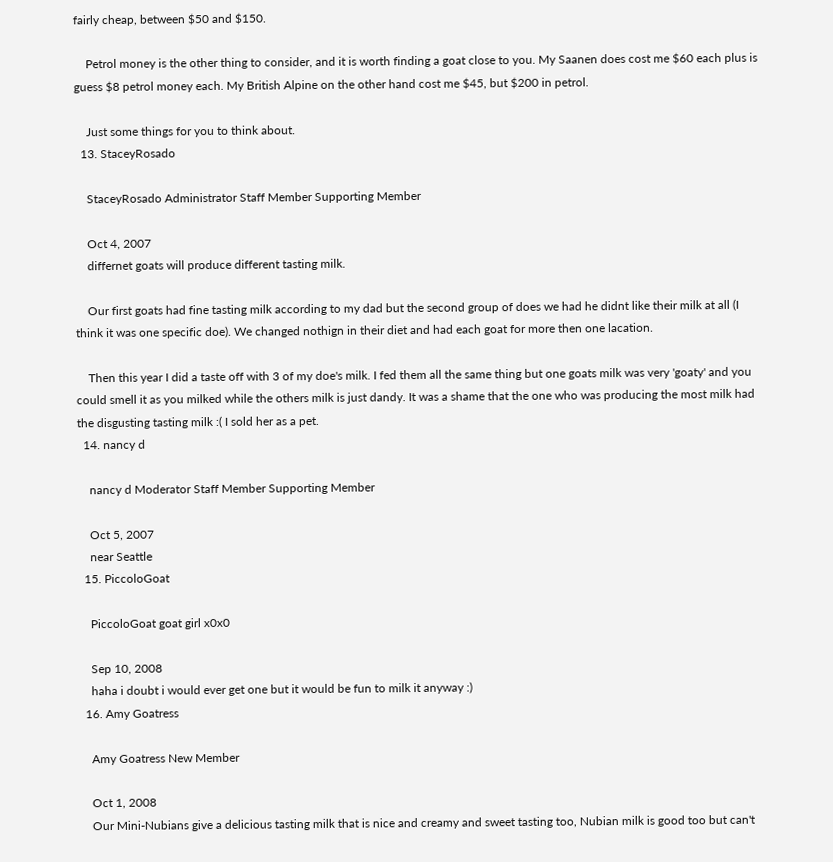fairly cheap, between $50 and $150.

    Petrol money is the other thing to consider, and it is worth finding a goat close to you. My Saanen does cost me $60 each plus is guess $8 petrol money each. My British Alpine on the other hand cost me $45, but $200 in petrol.

    Just some things for you to think about.
  13. StaceyRosado

    StaceyRosado Administrator Staff Member Supporting Member

    Oct 4, 2007
    differnet goats will produce different tasting milk.

    Our first goats had fine tasting milk according to my dad but the second group of does we had he didnt like their milk at all (I think it was one specific doe). We changed nothign in their diet and had each goat for more then one lacation.

    Then this year I did a taste off with 3 of my doe's milk. I fed them all the same thing but one goats milk was very 'goaty' and you could smell it as you milked while the others milk is just dandy. It was a shame that the one who was producing the most milk had the disgusting tasting milk :( I sold her as a pet.
  14. nancy d

    nancy d Moderator Staff Member Supporting Member

    Oct 5, 2007
    near Seattle
  15. PiccoloGoat

    PiccoloGoat goat girl x0x0

    Sep 10, 2008
    haha i doubt i would ever get one but it would be fun to milk it anyway :)
  16. Amy Goatress

    Amy Goatress New Member

    Oct 1, 2008
    Our Mini-Nubians give a delicious tasting milk that is nice and creamy and sweet tasting too, Nubian milk is good too but can't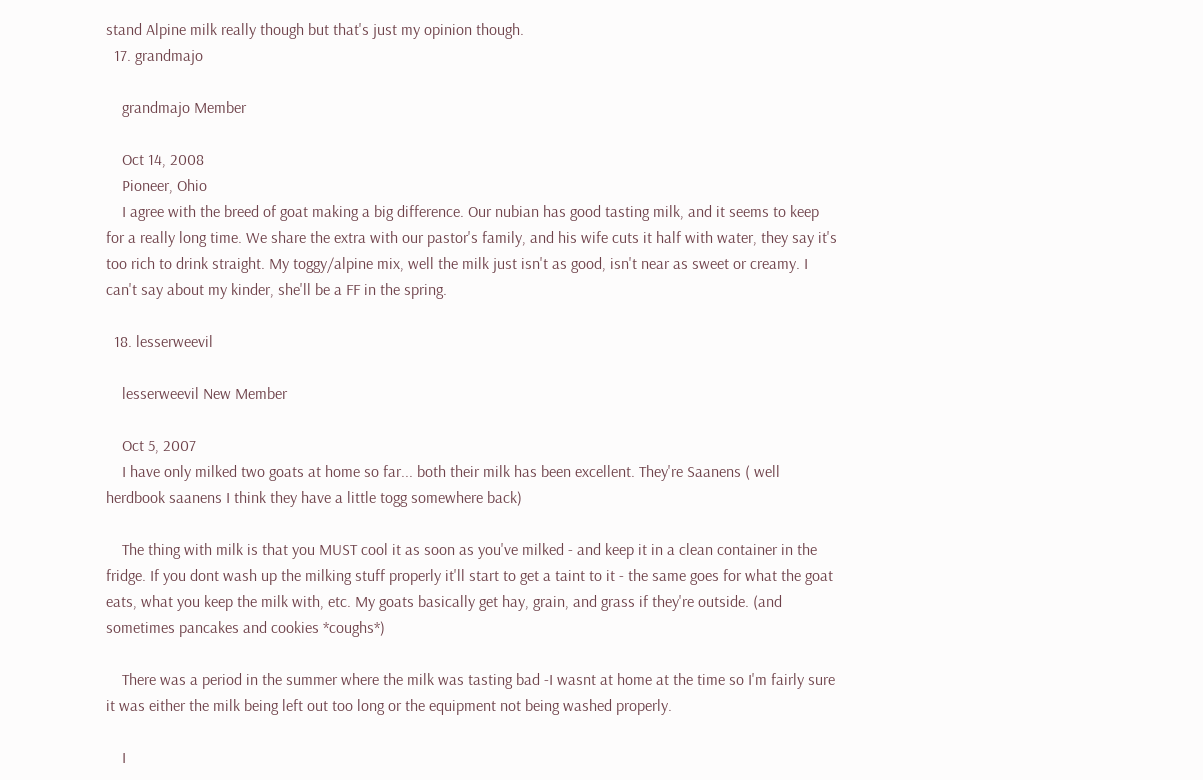stand Alpine milk really though but that's just my opinion though.
  17. grandmajo

    grandmajo Member

    Oct 14, 2008
    Pioneer, Ohio
    I agree with the breed of goat making a big difference. Our nubian has good tasting milk, and it seems to keep for a really long time. We share the extra with our pastor's family, and his wife cuts it half with water, they say it's too rich to drink straight. My toggy/alpine mix, well the milk just isn't as good, isn't near as sweet or creamy. I can't say about my kinder, she'll be a FF in the spring.

  18. lesserweevil

    lesserweevil New Member

    Oct 5, 2007
    I have only milked two goats at home so far... both their milk has been excellent. They're Saanens ( well herdbook saanens I think they have a little togg somewhere back)

    The thing with milk is that you MUST cool it as soon as you've milked - and keep it in a clean container in the fridge. If you dont wash up the milking stuff properly it'll start to get a taint to it - the same goes for what the goat eats, what you keep the milk with, etc. My goats basically get hay, grain, and grass if they're outside. (and sometimes pancakes and cookies *coughs*)

    There was a period in the summer where the milk was tasting bad -I wasnt at home at the time so I'm fairly sure it was either the milk being left out too long or the equipment not being washed properly.

    I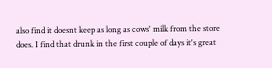also find it doesnt keep as long as cows' milk from the store does. I find that drunk in the first couple of days it's great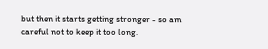but then it starts getting stronger - so am careful not to keep it too long.